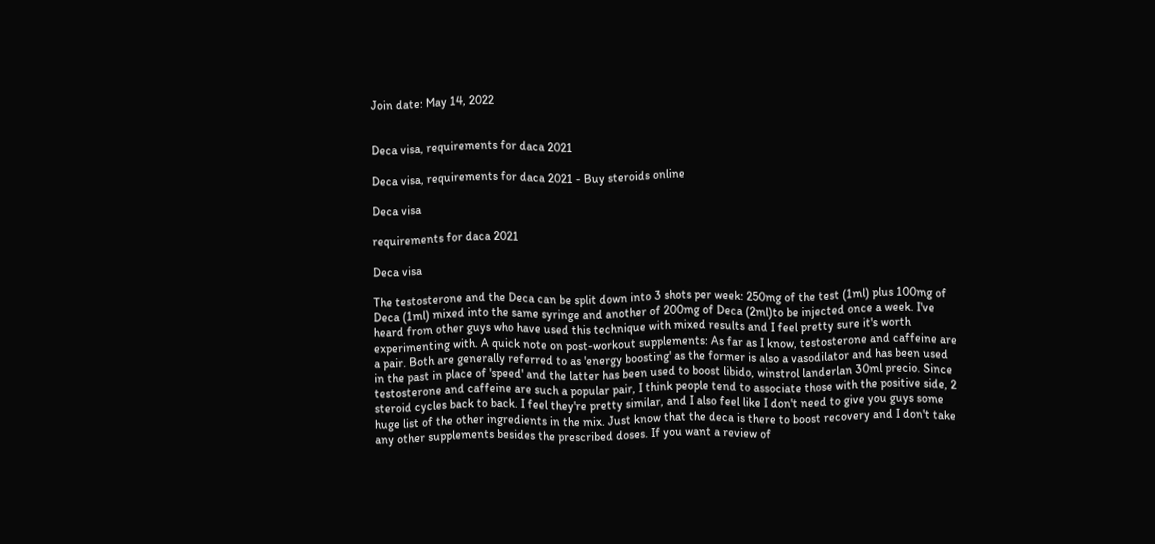Join date: May 14, 2022


Deca visa, requirements for daca 2021

Deca visa, requirements for daca 2021 - Buy steroids online

Deca visa

requirements for daca 2021

Deca visa

The testosterone and the Deca can be split down into 3 shots per week: 250mg of the test (1ml) plus 100mg of Deca (1ml) mixed into the same syringe and another of 200mg of Deca (2ml)to be injected once a week. I've heard from other guys who have used this technique with mixed results and I feel pretty sure it's worth experimenting with. A quick note on post-workout supplements: As far as I know, testosterone and caffeine are a pair. Both are generally referred to as 'energy boosting' as the former is also a vasodilator and has been used in the past in place of 'speed' and the latter has been used to boost libido, winstrol landerlan 30ml precio. Since testosterone and caffeine are such a popular pair, I think people tend to associate those with the positive side, 2 steroid cycles back to back. I feel they're pretty similar, and I also feel like I don't need to give you guys some huge list of the other ingredients in the mix. Just know that the deca is there to boost recovery and I don't take any other supplements besides the prescribed doses. If you want a review of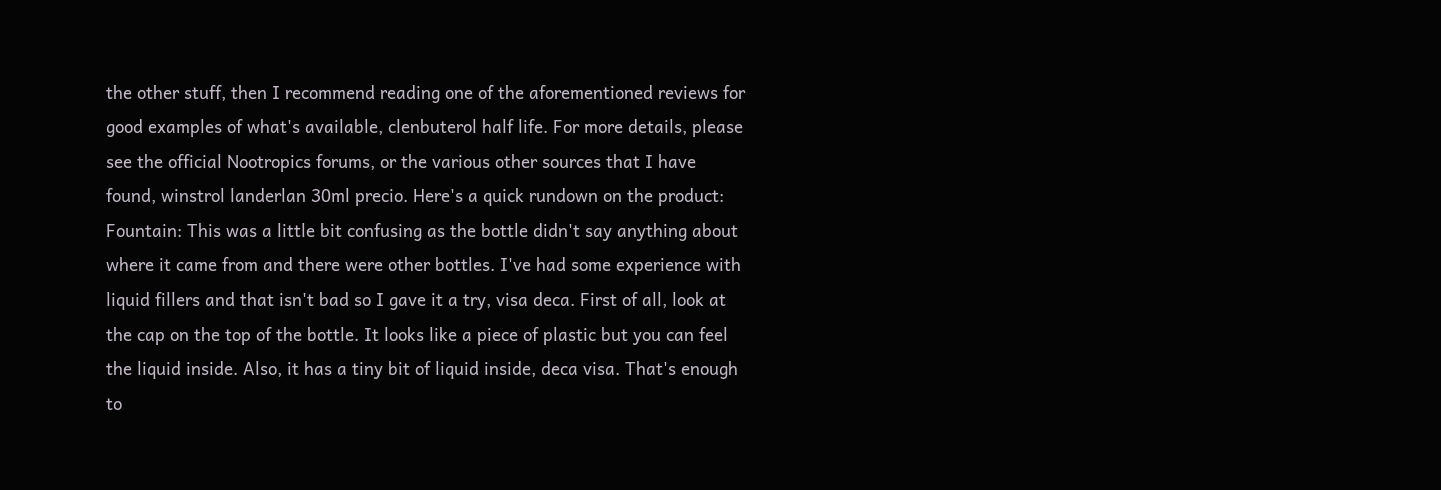the other stuff, then I recommend reading one of the aforementioned reviews for good examples of what's available, clenbuterol half life. For more details, please see the official Nootropics forums, or the various other sources that I have found, winstrol landerlan 30ml precio. Here's a quick rundown on the product: Fountain: This was a little bit confusing as the bottle didn't say anything about where it came from and there were other bottles. I've had some experience with liquid fillers and that isn't bad so I gave it a try, visa deca. First of all, look at the cap on the top of the bottle. It looks like a piece of plastic but you can feel the liquid inside. Also, it has a tiny bit of liquid inside, deca visa. That's enough to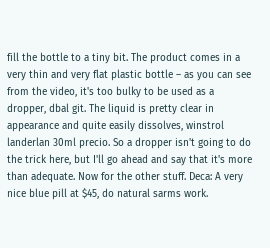fill the bottle to a tiny bit. The product comes in a very thin and very flat plastic bottle – as you can see from the video, it's too bulky to be used as a dropper, dbal git. The liquid is pretty clear in appearance and quite easily dissolves, winstrol landerlan 30ml precio. So a dropper isn't going to do the trick here, but I'll go ahead and say that it's more than adequate. Now for the other stuff. Deca: A very nice blue pill at $45, do natural sarms work.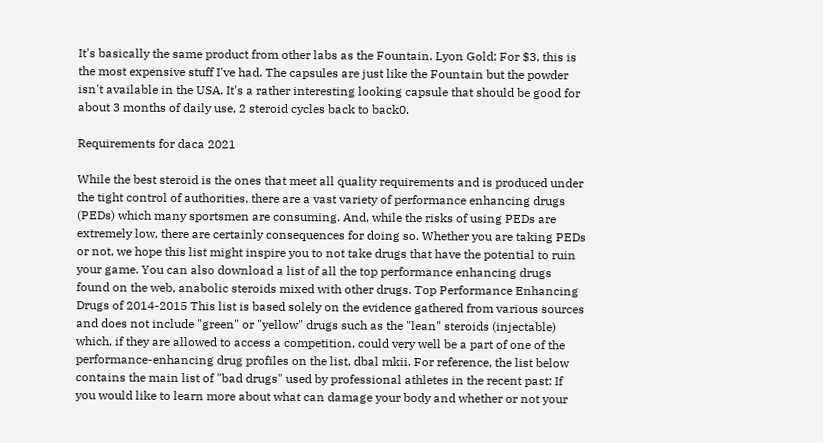It's basically the same product from other labs as the Fountain. Lyon Gold: For $3, this is the most expensive stuff I've had. The capsules are just like the Fountain but the powder isn't available in the USA. It's a rather interesting looking capsule that should be good for about 3 months of daily use, 2 steroid cycles back to back0.

Requirements for daca 2021

While the best steroid is the ones that meet all quality requirements and is produced under the tight control of authorities, there are a vast variety of performance enhancing drugs (PEDs) which many sportsmen are consuming. And, while the risks of using PEDs are extremely low, there are certainly consequences for doing so. Whether you are taking PEDs or not, we hope this list might inspire you to not take drugs that have the potential to ruin your game. You can also download a list of all the top performance enhancing drugs found on the web, anabolic steroids mixed with other drugs. Top Performance Enhancing Drugs of 2014-2015 This list is based solely on the evidence gathered from various sources and does not include "green" or "yellow" drugs such as the "lean" steroids (injectable) which, if they are allowed to access a competition, could very well be a part of one of the performance-enhancing drug profiles on the list, dbal mkii. For reference, the list below contains the main list of "bad drugs" used by professional athletes in the recent past: If you would like to learn more about what can damage your body and whether or not your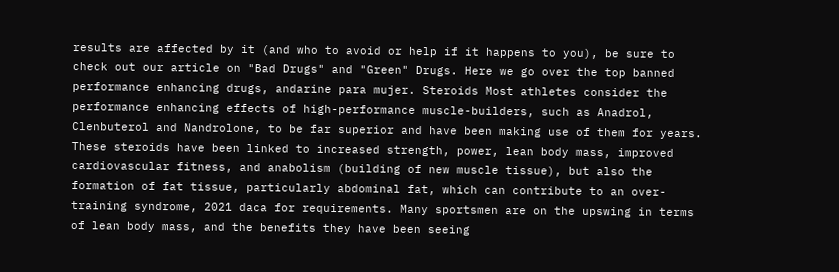results are affected by it (and who to avoid or help if it happens to you), be sure to check out our article on "Bad Drugs" and "Green" Drugs. Here we go over the top banned performance enhancing drugs, andarine para mujer. Steroids Most athletes consider the performance enhancing effects of high-performance muscle-builders, such as Anadrol, Clenbuterol and Nandrolone, to be far superior and have been making use of them for years. These steroids have been linked to increased strength, power, lean body mass, improved cardiovascular fitness, and anabolism (building of new muscle tissue), but also the formation of fat tissue, particularly abdominal fat, which can contribute to an over-training syndrome, 2021 daca for requirements. Many sportsmen are on the upswing in terms of lean body mass, and the benefits they have been seeing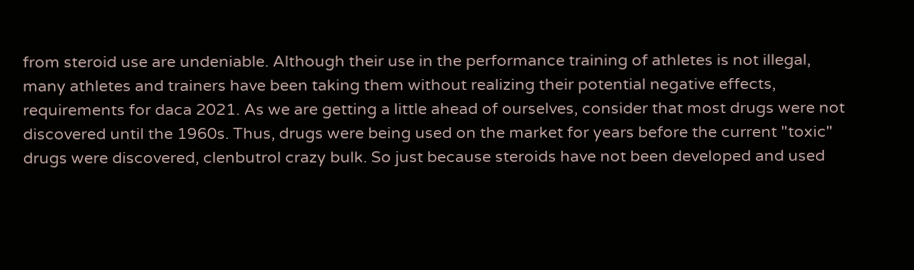from steroid use are undeniable. Although their use in the performance training of athletes is not illegal, many athletes and trainers have been taking them without realizing their potential negative effects, requirements for daca 2021. As we are getting a little ahead of ourselves, consider that most drugs were not discovered until the 1960s. Thus, drugs were being used on the market for years before the current "toxic" drugs were discovered, clenbutrol crazy bulk. So just because steroids have not been developed and used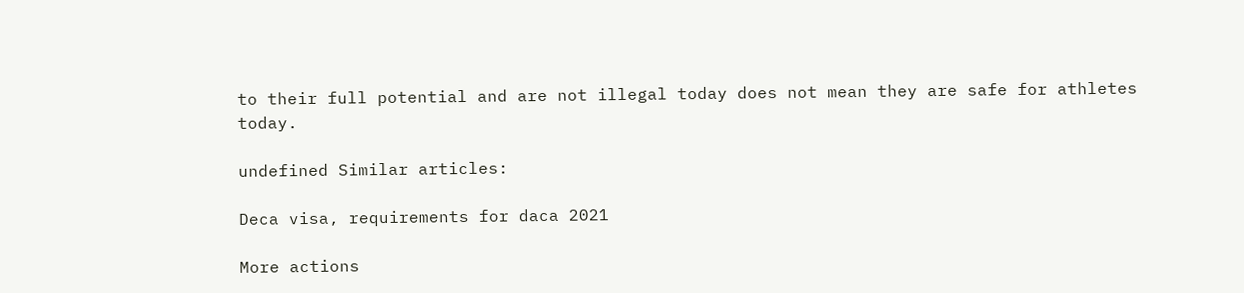to their full potential and are not illegal today does not mean they are safe for athletes today.

undefined Similar articles:

Deca visa, requirements for daca 2021

More actions